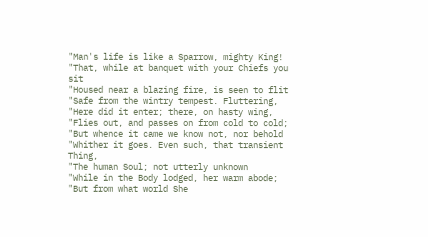"Man's life is like a Sparrow, mighty King!
"That, while at banquet with your Chiefs you sit
"Housed near a blazing fire, is seen to flit
"Safe from the wintry tempest. Fluttering,
"Here did it enter; there, on hasty wing,
"Flies out, and passes on from cold to cold;
"But whence it came we know not, nor behold
"Whither it goes. Even such, that transient Thing,
"The human Soul; not utterly unknown
"While in the Body lodged, her warm abode;
"But from what world She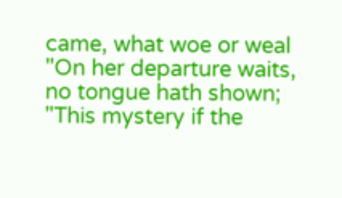came, what woe or weal
"On her departure waits, no tongue hath shown;
"This mystery if the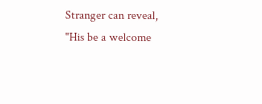Stranger can reveal,
"His be a welcome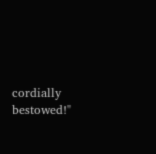cordially bestowed!"